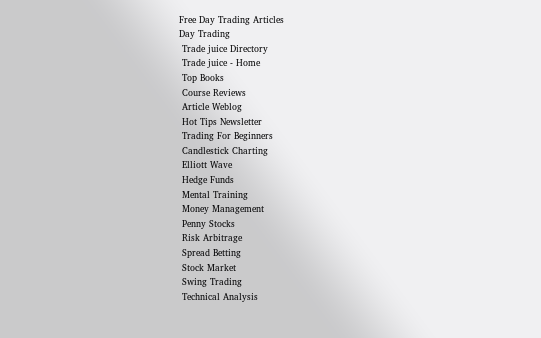Free Day Trading Articles
Day Trading
 Trade juice Directory
 Trade juice - Home
 Top Books
 Course Reviews
 Article Weblog
 Hot Tips Newsletter
 Trading For Beginners
 Candlestick Charting
 Elliott Wave
 Hedge Funds
 Mental Training
 Money Management
 Penny Stocks
 Risk Arbitrage
 Spread Betting
 Stock Market
 Swing Trading
 Technical Analysis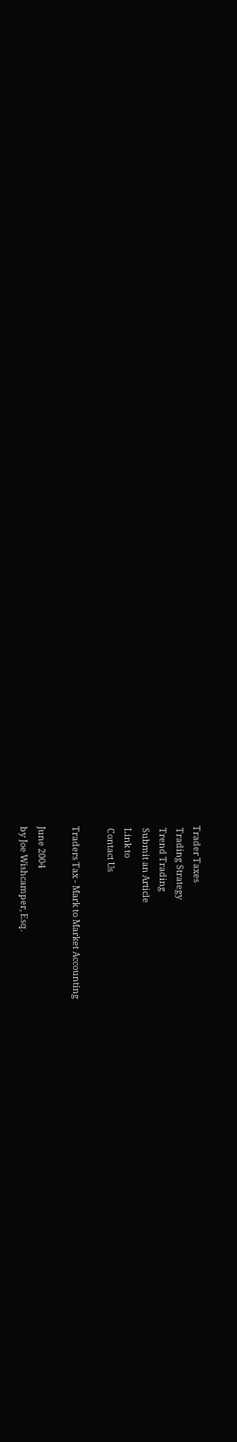Trader Taxes
 Trading Strategy
 Trend Trading
 Submit an Article
 Link to
 Contact Us

Traders Tax - Mark to Market Accounting

June 2004
by Joe Wishcamper, Esq.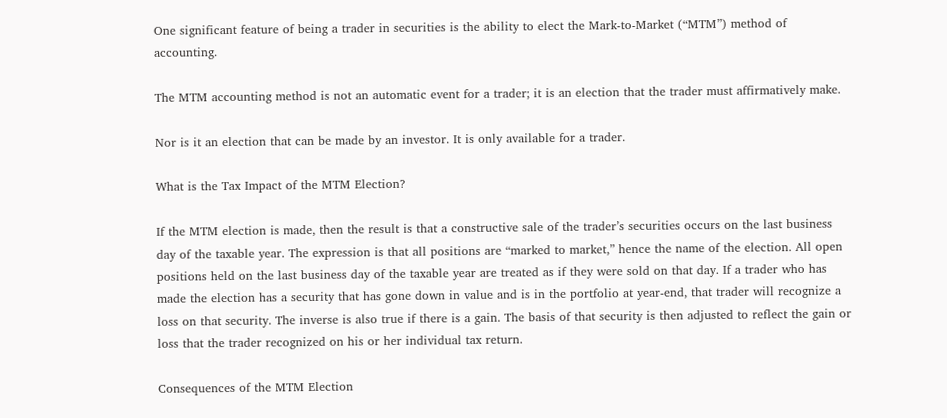One significant feature of being a trader in securities is the ability to elect the Mark-to-Market (“MTM”) method of accounting.

The MTM accounting method is not an automatic event for a trader; it is an election that the trader must affirmatively make.

Nor is it an election that can be made by an investor. It is only available for a trader.

What is the Tax Impact of the MTM Election?

If the MTM election is made, then the result is that a constructive sale of the trader’s securities occurs on the last business day of the taxable year. The expression is that all positions are “marked to market,” hence the name of the election. All open positions held on the last business day of the taxable year are treated as if they were sold on that day. If a trader who has made the election has a security that has gone down in value and is in the portfolio at year-end, that trader will recognize a loss on that security. The inverse is also true if there is a gain. The basis of that security is then adjusted to reflect the gain or loss that the trader recognized on his or her individual tax return.

Consequences of the MTM Election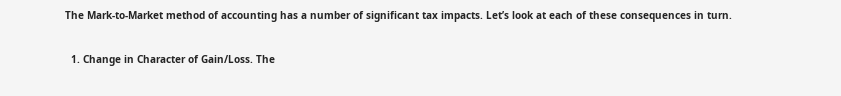The Mark-to-Market method of accounting has a number of significant tax impacts. Let’s look at each of these consequences in turn.

  1. Change in Character of Gain/Loss. The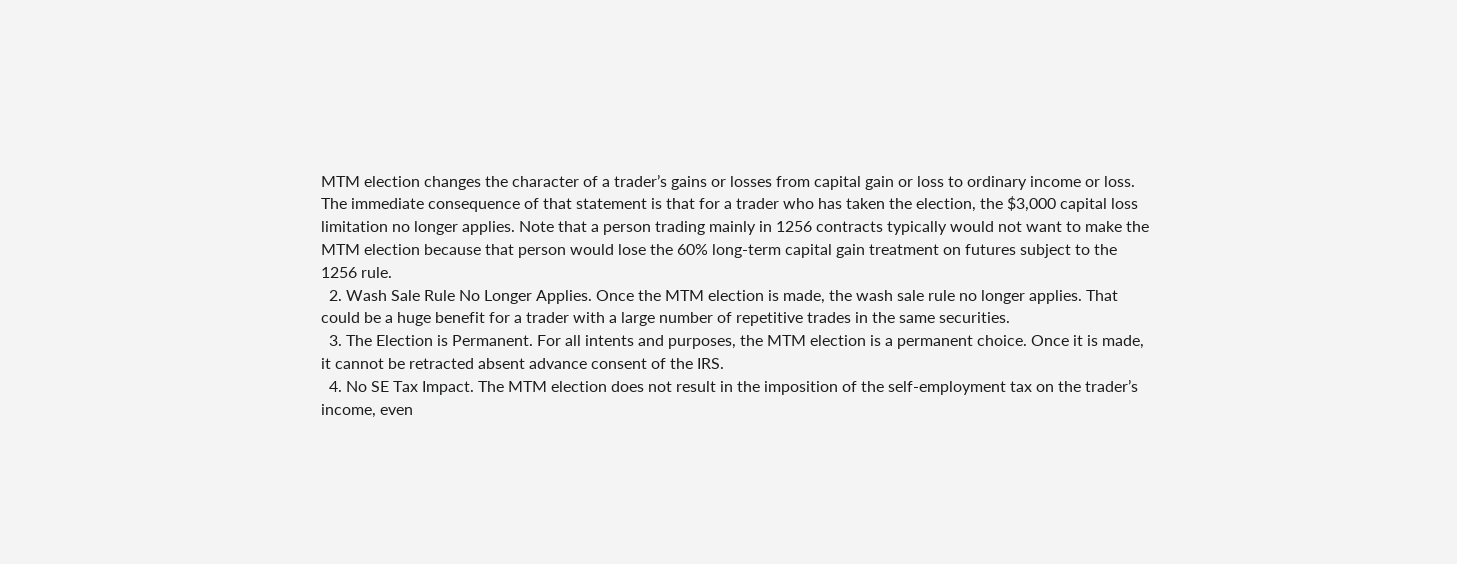MTM election changes the character of a trader’s gains or losses from capital gain or loss to ordinary income or loss. The immediate consequence of that statement is that for a trader who has taken the election, the $3,000 capital loss limitation no longer applies. Note that a person trading mainly in 1256 contracts typically would not want to make the MTM election because that person would lose the 60% long-term capital gain treatment on futures subject to the 1256 rule.
  2. Wash Sale Rule No Longer Applies. Once the MTM election is made, the wash sale rule no longer applies. That could be a huge benefit for a trader with a large number of repetitive trades in the same securities.
  3. The Election is Permanent. For all intents and purposes, the MTM election is a permanent choice. Once it is made, it cannot be retracted absent advance consent of the IRS.
  4. No SE Tax Impact. The MTM election does not result in the imposition of the self-employment tax on the trader’s income, even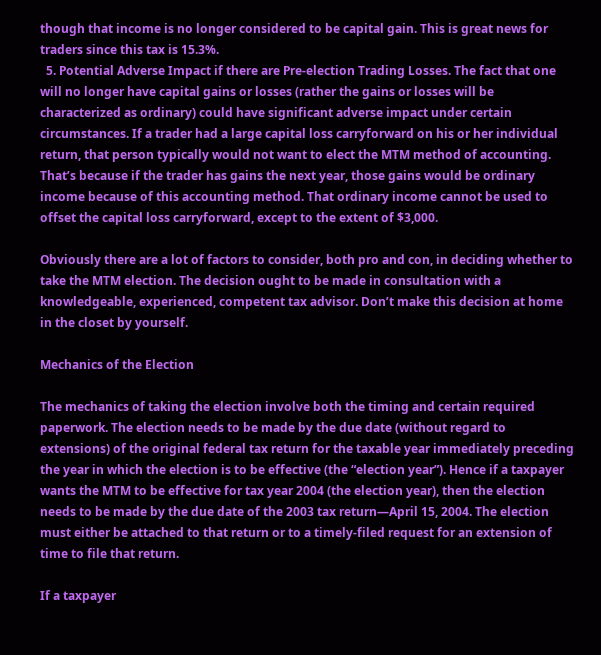though that income is no longer considered to be capital gain. This is great news for traders since this tax is 15.3%.
  5. Potential Adverse Impact if there are Pre-election Trading Losses. The fact that one will no longer have capital gains or losses (rather the gains or losses will be characterized as ordinary) could have significant adverse impact under certain circumstances. If a trader had a large capital loss carryforward on his or her individual return, that person typically would not want to elect the MTM method of accounting. That’s because if the trader has gains the next year, those gains would be ordinary income because of this accounting method. That ordinary income cannot be used to offset the capital loss carryforward, except to the extent of $3,000.

Obviously there are a lot of factors to consider, both pro and con, in deciding whether to take the MTM election. The decision ought to be made in consultation with a knowledgeable, experienced, competent tax advisor. Don’t make this decision at home in the closet by yourself.

Mechanics of the Election

The mechanics of taking the election involve both the timing and certain required paperwork. The election needs to be made by the due date (without regard to extensions) of the original federal tax return for the taxable year immediately preceding the year in which the election is to be effective (the “election year”). Hence if a taxpayer wants the MTM to be effective for tax year 2004 (the election year), then the election needs to be made by the due date of the 2003 tax return—April 15, 2004. The election must either be attached to that return or to a timely-filed request for an extension of time to file that return.

If a taxpayer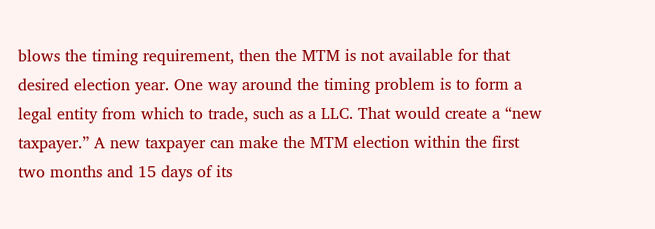blows the timing requirement, then the MTM is not available for that desired election year. One way around the timing problem is to form a legal entity from which to trade, such as a LLC. That would create a “new taxpayer.” A new taxpayer can make the MTM election within the first two months and 15 days of its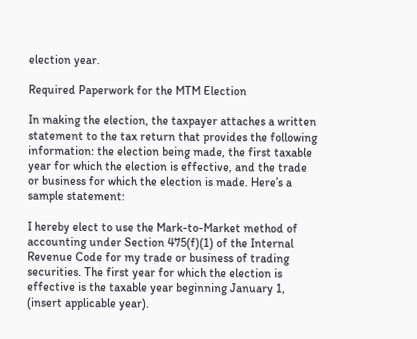election year.

Required Paperwork for the MTM Election

In making the election, the taxpayer attaches a written statement to the tax return that provides the following information: the election being made, the first taxable year for which the election is effective, and the trade or business for which the election is made. Here’s a sample statement:

I hereby elect to use the Mark-to-Market method of accounting under Section 475(f)(1) of the Internal Revenue Code for my trade or business of trading securities. The first year for which the election is effective is the taxable year beginning January 1, (insert applicable year).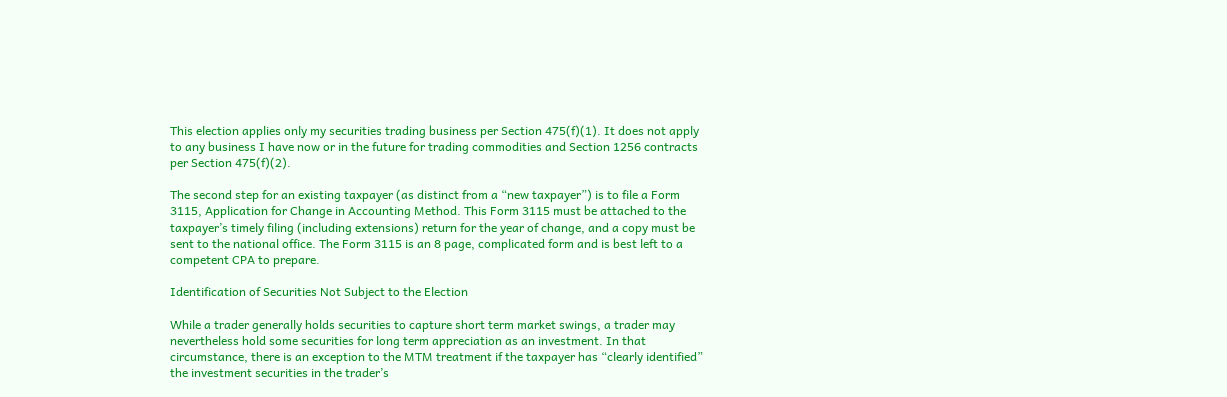This election applies only my securities trading business per Section 475(f)(1). It does not apply to any business I have now or in the future for trading commodities and Section 1256 contracts per Section 475(f)(2).

The second step for an existing taxpayer (as distinct from a “new taxpayer”) is to file a Form 3115, Application for Change in Accounting Method. This Form 3115 must be attached to the taxpayer’s timely filing (including extensions) return for the year of change, and a copy must be sent to the national office. The Form 3115 is an 8 page, complicated form and is best left to a competent CPA to prepare.

Identification of Securities Not Subject to the Election

While a trader generally holds securities to capture short term market swings, a trader may nevertheless hold some securities for long term appreciation as an investment. In that circumstance, there is an exception to the MTM treatment if the taxpayer has “clearly identified” the investment securities in the trader’s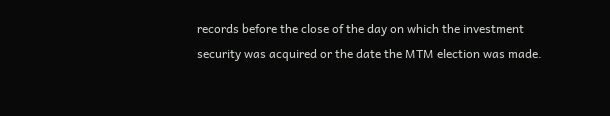records before the close of the day on which the investment security was acquired or the date the MTM election was made.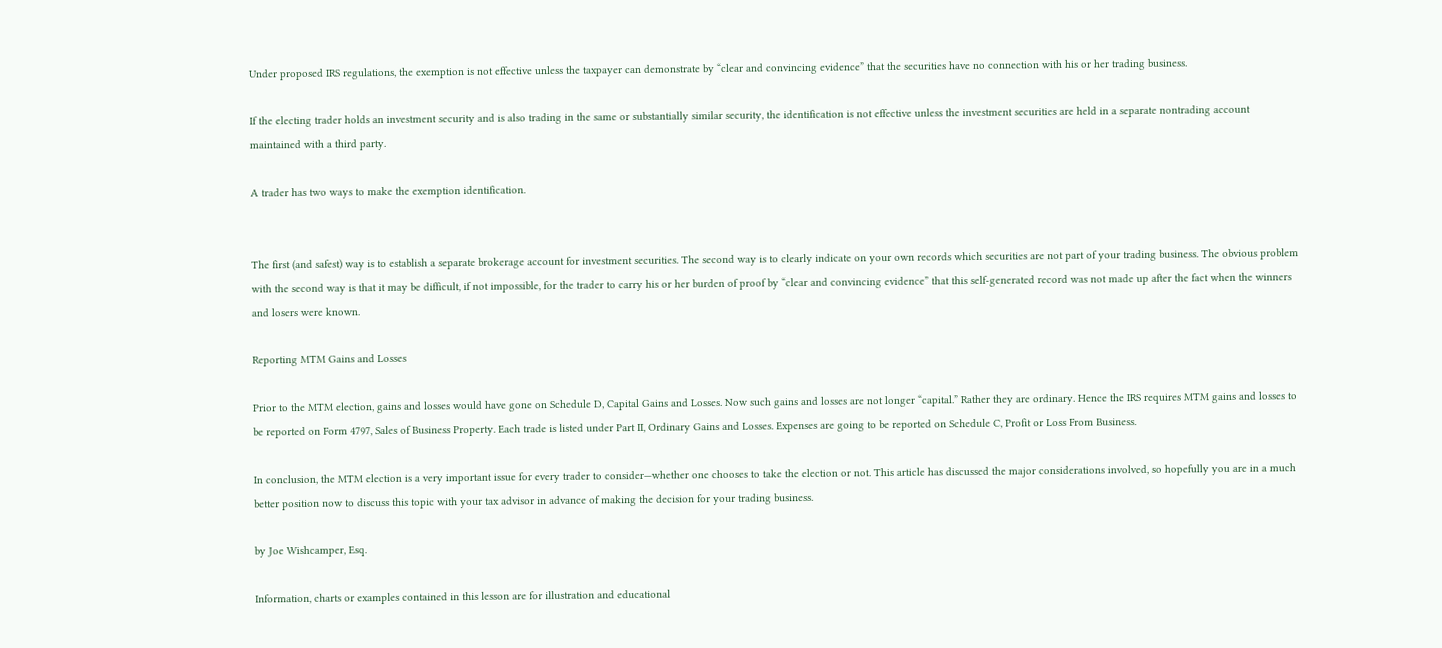Under proposed IRS regulations, the exemption is not effective unless the taxpayer can demonstrate by “clear and convincing evidence” that the securities have no connection with his or her trading business.

If the electing trader holds an investment security and is also trading in the same or substantially similar security, the identification is not effective unless the investment securities are held in a separate nontrading account maintained with a third party.

A trader has two ways to make the exemption identification.


The first (and safest) way is to establish a separate brokerage account for investment securities. The second way is to clearly indicate on your own records which securities are not part of your trading business. The obvious problem with the second way is that it may be difficult, if not impossible, for the trader to carry his or her burden of proof by “clear and convincing evidence” that this self-generated record was not made up after the fact when the winners and losers were known.

Reporting MTM Gains and Losses

Prior to the MTM election, gains and losses would have gone on Schedule D, Capital Gains and Losses. Now such gains and losses are not longer “capital.” Rather they are ordinary. Hence the IRS requires MTM gains and losses to be reported on Form 4797, Sales of Business Property. Each trade is listed under Part II, Ordinary Gains and Losses. Expenses are going to be reported on Schedule C, Profit or Loss From Business.

In conclusion, the MTM election is a very important issue for every trader to consider—whether one chooses to take the election or not. This article has discussed the major considerations involved, so hopefully you are in a much better position now to discuss this topic with your tax advisor in advance of making the decision for your trading business.

by Joe Wishcamper, Esq.

Information, charts or examples contained in this lesson are for illustration and educational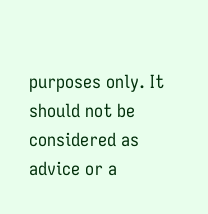purposes only. It should not be considered as advice or a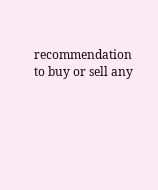recommendation to buy or sell any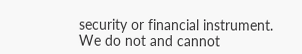security or financial instrument. We do not and cannot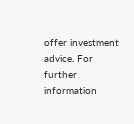offer investment advice. For further information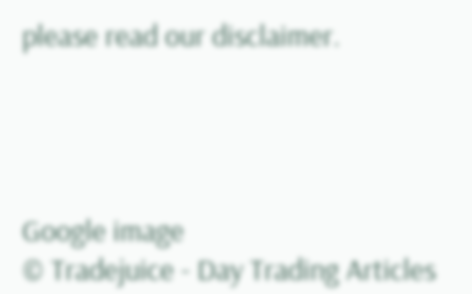please read our disclaimer.




Google image
© Tradejuice - Day Trading Articles